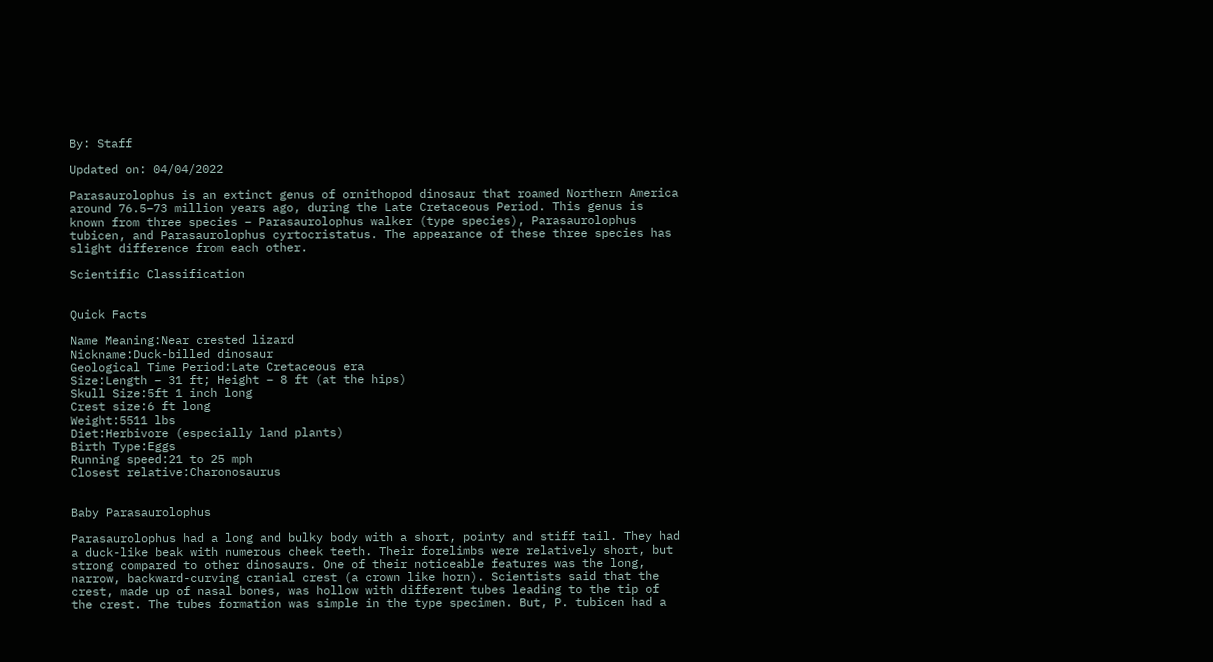By: Staff

Updated on: 04/04/2022

Parasaurolophus is an extinct genus of ornithopod dinosaur that roamed Northern America around 76.5–73 million years ago, during the Late Cretaceous Period. This genus is known from three species – Parasaurolophus walker (type species), Parasaurolophus tubicen, and Parasaurolophus cyrtocristatus. The appearance of these three species has slight difference from each other.

Scientific Classification


Quick Facts

Name Meaning:Near crested lizard
Nickname:Duck-billed dinosaur
Geological Time Period:Late Cretaceous era
Size:Length – 31 ft; Height – 8 ft (at the hips)
Skull Size:5ft 1 inch long
Crest size:6 ft long
Weight:5511 lbs
Diet:Herbivore (especially land plants)
Birth Type:Eggs
Running speed:21 to 25 mph
Closest relative:Charonosaurus


Baby Parasaurolophus

Parasaurolophus had a long and bulky body with a short, pointy and stiff tail. They had a duck-like beak with numerous cheek teeth. Their forelimbs were relatively short, but strong compared to other dinosaurs. One of their noticeable features was the long, narrow, backward-curving cranial crest (a crown like horn). Scientists said that the crest, made up of nasal bones, was hollow with different tubes leading to the tip of the crest. The tubes formation was simple in the type specimen. But, P. tubicen had a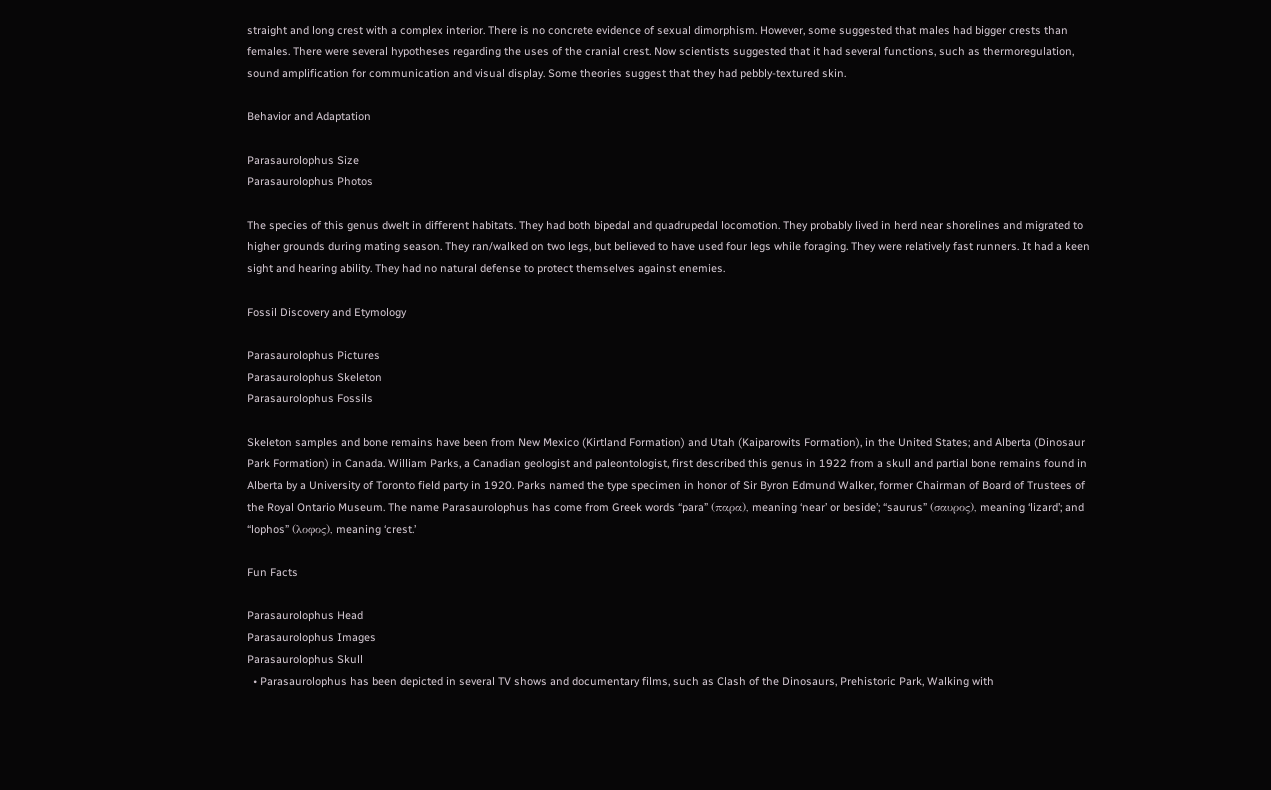straight and long crest with a complex interior. There is no concrete evidence of sexual dimorphism. However, some suggested that males had bigger crests than females. There were several hypotheses regarding the uses of the cranial crest. Now scientists suggested that it had several functions, such as thermoregulation, sound amplification for communication and visual display. Some theories suggest that they had pebbly-textured skin.

Behavior and Adaptation

Parasaurolophus Size
Parasaurolophus Photos

The species of this genus dwelt in different habitats. They had both bipedal and quadrupedal locomotion. They probably lived in herd near shorelines and migrated to higher grounds during mating season. They ran/walked on two legs, but believed to have used four legs while foraging. They were relatively fast runners. It had a keen sight and hearing ability. They had no natural defense to protect themselves against enemies.

Fossil Discovery and Etymology

Parasaurolophus Pictures
Parasaurolophus Skeleton
Parasaurolophus Fossils

Skeleton samples and bone remains have been from New Mexico (Kirtland Formation) and Utah (Kaiparowits Formation), in the United States; and Alberta (Dinosaur Park Formation) in Canada. William Parks, a Canadian geologist and paleontologist, first described this genus in 1922 from a skull and partial bone remains found in Alberta by a University of Toronto field party in 1920. Parks named the type specimen in honor of Sir Byron Edmund Walker, former Chairman of Board of Trustees of the Royal Ontario Museum. The name Parasaurolophus has come from Greek words “para” (παρα), meaning ‘near’ or beside’; “saurus” (σαυρος), meaning ‘lizard’; and “lophos” (λοφος), meaning ‘crest.’

Fun Facts

Parasaurolophus Head
Parasaurolophus Images
Parasaurolophus Skull
  • Parasaurolophus has been depicted in several TV shows and documentary films, such as Clash of the Dinosaurs, Prehistoric Park, Walking with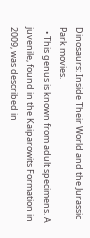Dinosaurs: Inside Their World and the Jurassic Park movies.
  • This genus is known from adult specimens. A juvenile, found in the Kaiparowits Formation in 2009, was described in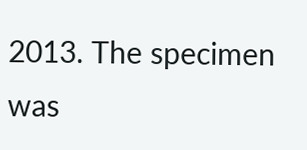2013. The specimen was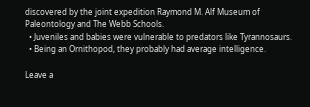discovered by the joint expedition Raymond M. Alf Museum of Paleontology and The Webb Schools.
  • Juveniles and babies were vulnerable to predators like Tyrannosaurs.
  • Being an Ornithopod, they probably had average intelligence.

Leave a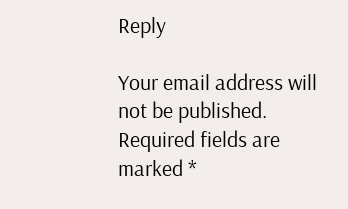Reply

Your email address will not be published. Required fields are marked *